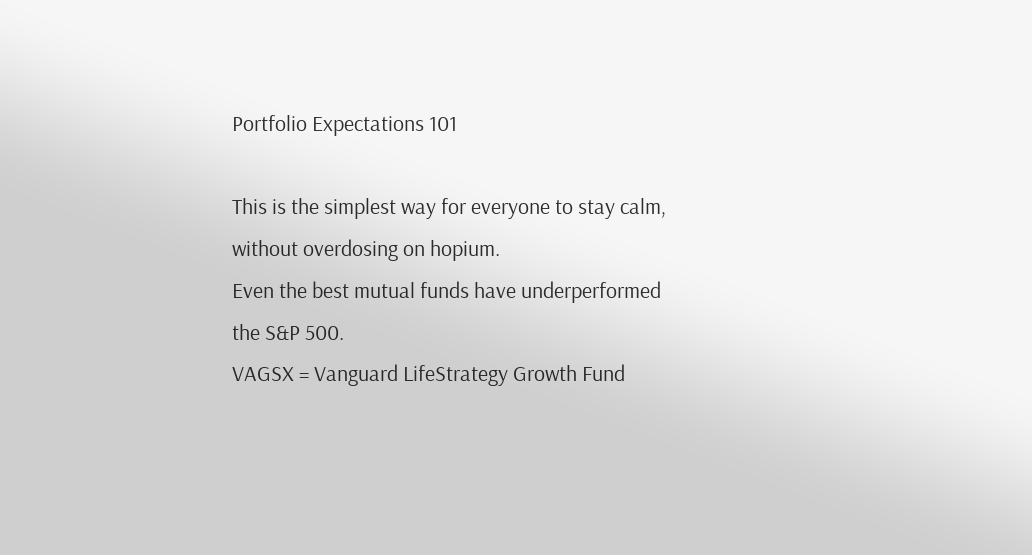Portfolio Expectations 101

This is the simplest way for everyone to stay calm, without overdosing on hopium.
Even the best mutual funds have underperformed the S&P 500.
VAGSX = Vanguard LifeStrategy Growth Fund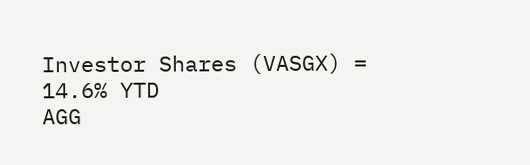Investor Shares (VASGX) = 14.6% YTD
AGG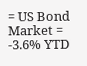= US Bond Market = -3.6% YTD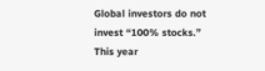Global investors do not invest “100% stocks.” This year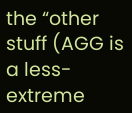the “other stuff (AGG is a less-extreme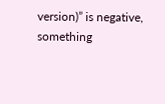version)” is negative, something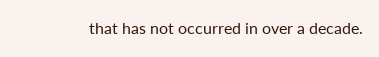that has not occurred in over a decade.